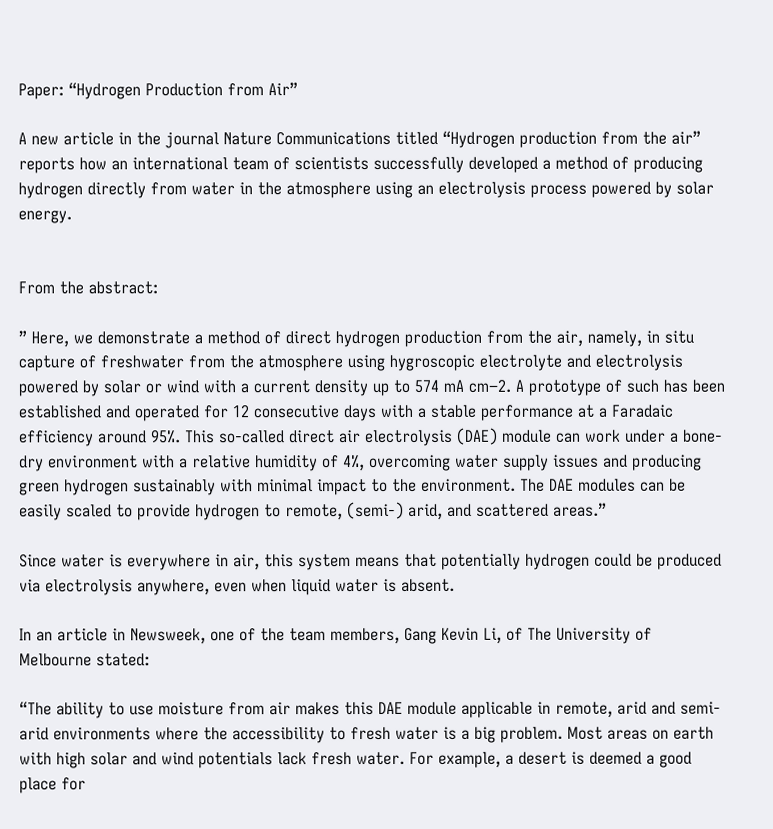Paper: “Hydrogen Production from Air”

A new article in the journal Nature Communications titled “Hydrogen production from the air” reports how an international team of scientists successfully developed a method of producing hydrogen directly from water in the atmosphere using an electrolysis process powered by solar energy.


From the abstract:

” Here, we demonstrate a method of direct hydrogen production from the air, namely, in situ capture of freshwater from the atmosphere using hygroscopic electrolyte and electrolysis powered by solar or wind with a current density up to 574 mA cm−2. A prototype of such has been established and operated for 12 consecutive days with a stable performance at a Faradaic efficiency around 95%. This so-called direct air electrolysis (DAE) module can work under a bone-dry environment with a relative humidity of 4%, overcoming water supply issues and producing green hydrogen sustainably with minimal impact to the environment. The DAE modules can be easily scaled to provide hydrogen to remote, (semi-) arid, and scattered areas.”

Since water is everywhere in air, this system means that potentially hydrogen could be produced via electrolysis anywhere, even when liquid water is absent.

In an article in Newsweek, one of the team members, Gang Kevin Li, of The University of Melbourne stated:

“The ability to use moisture from air makes this DAE module applicable in remote, arid and semi-arid environments where the accessibility to fresh water is a big problem. Most areas on earth with high solar and wind potentials lack fresh water. For example, a desert is deemed a good place for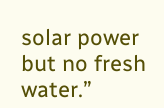solar power but no fresh water.”